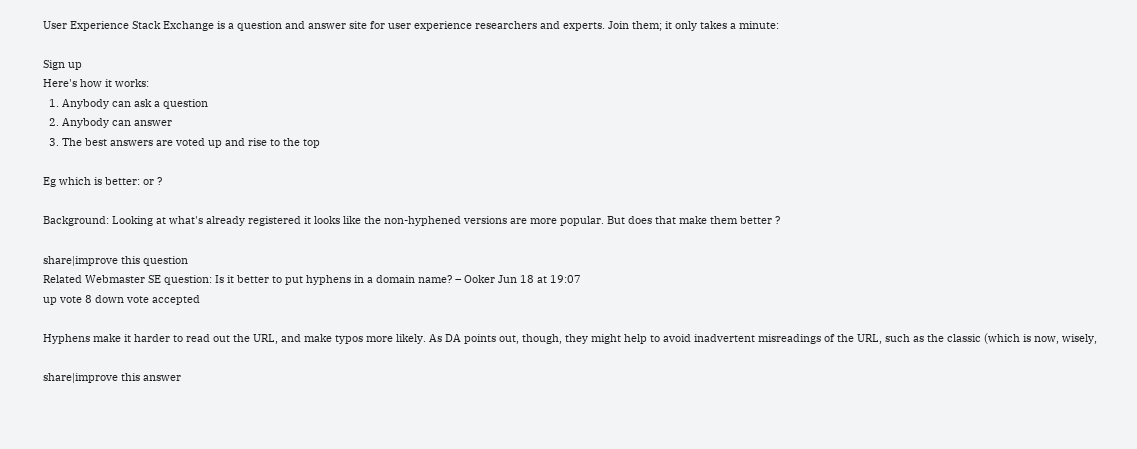User Experience Stack Exchange is a question and answer site for user experience researchers and experts. Join them; it only takes a minute:

Sign up
Here's how it works:
  1. Anybody can ask a question
  2. Anybody can answer
  3. The best answers are voted up and rise to the top

Eg which is better: or ?

Background: Looking at what's already registered it looks like the non-hyphened versions are more popular. But does that make them better ?

share|improve this question
Related Webmaster SE question: Is it better to put hyphens in a domain name? – Ooker Jun 18 at 19:07
up vote 8 down vote accepted

Hyphens make it harder to read out the URL, and make typos more likely. As DA points out, though, they might help to avoid inadvertent misreadings of the URL, such as the classic (which is now, wisely,

share|improve this answer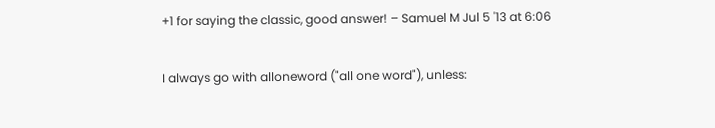+1 for saying the classic, good answer! – Samuel M Jul 5 '13 at 6:06

I always go with alloneword ("all one word"), unless: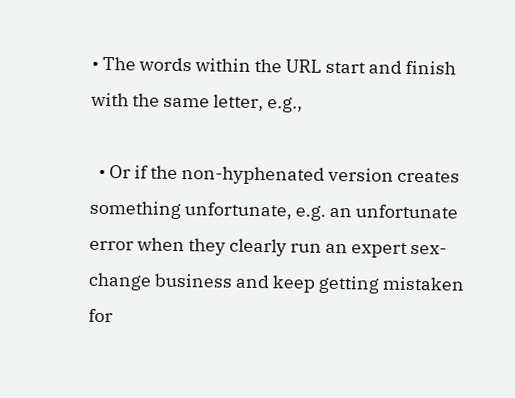• The words within the URL start and finish with the same letter, e.g.,

  • Or if the non-hyphenated version creates something unfortunate, e.g. an unfortunate error when they clearly run an expert sex-change business and keep getting mistaken for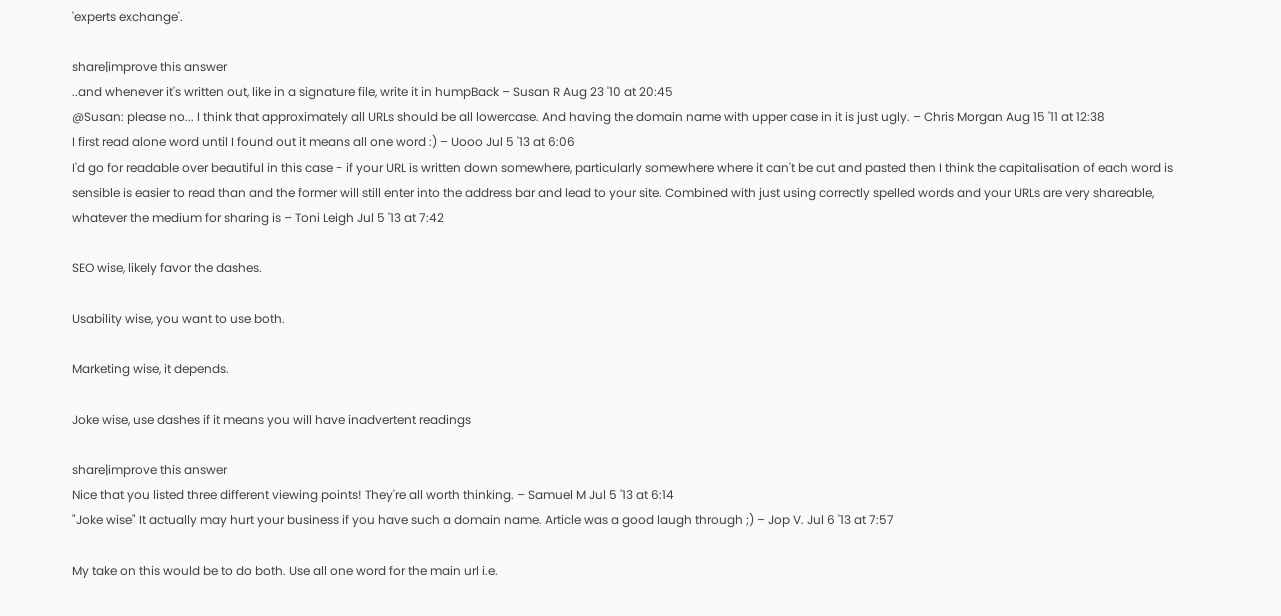'experts exchange'.

share|improve this answer
..and whenever it's written out, like in a signature file, write it in humpBack – Susan R Aug 23 '10 at 20:45
@Susan: please no... I think that approximately all URLs should be all lowercase. And having the domain name with upper case in it is just ugly. – Chris Morgan Aug 15 '11 at 12:38
I first read alone word until I found out it means all one word :) – Uooo Jul 5 '13 at 6:06
I'd go for readable over beautiful in this case - if your URL is written down somewhere, particularly somewhere where it can't be cut and pasted then I think the capitalisation of each word is sensible is easier to read than and the former will still enter into the address bar and lead to your site. Combined with just using correctly spelled words and your URLs are very shareable, whatever the medium for sharing is – Toni Leigh Jul 5 '13 at 7:42

SEO wise, likely favor the dashes.

Usability wise, you want to use both.

Marketing wise, it depends.

Joke wise, use dashes if it means you will have inadvertent readings

share|improve this answer
Nice that you listed three different viewing points! They're all worth thinking. – Samuel M Jul 5 '13 at 6:14
"Joke wise" It actually may hurt your business if you have such a domain name. Article was a good laugh through ;) – Jop V. Jul 6 '13 at 7:57

My take on this would be to do both. Use all one word for the main url i.e.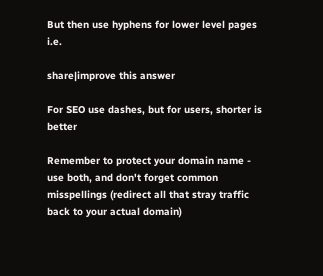But then use hyphens for lower level pages i.e.

share|improve this answer

For SEO use dashes, but for users, shorter is better

Remember to protect your domain name - use both, and don't forget common misspellings (redirect all that stray traffic back to your actual domain)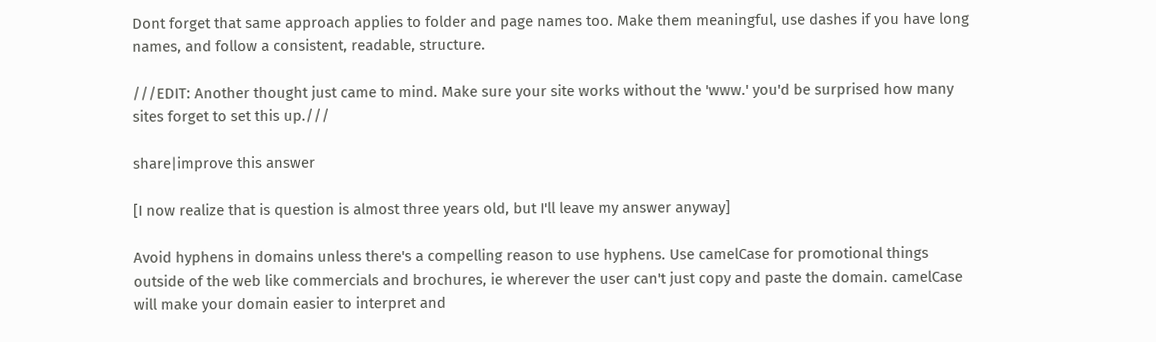Dont forget that same approach applies to folder and page names too. Make them meaningful, use dashes if you have long names, and follow a consistent, readable, structure.

///EDIT: Another thought just came to mind. Make sure your site works without the 'www.' you'd be surprised how many sites forget to set this up.///

share|improve this answer

[I now realize that is question is almost three years old, but I'll leave my answer anyway]

Avoid hyphens in domains unless there's a compelling reason to use hyphens. Use camelCase for promotional things outside of the web like commercials and brochures, ie wherever the user can't just copy and paste the domain. camelCase will make your domain easier to interpret and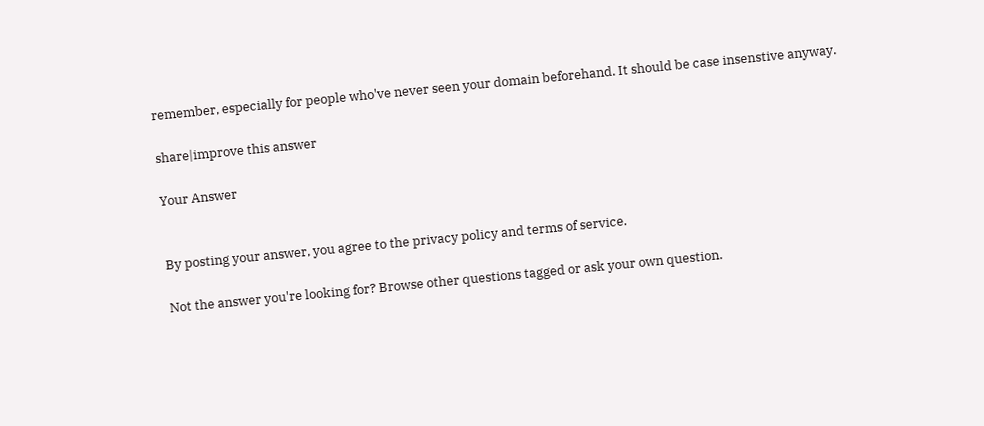remember, especially for people who've never seen your domain beforehand. It should be case insenstive anyway.

share|improve this answer

Your Answer


By posting your answer, you agree to the privacy policy and terms of service.

Not the answer you're looking for? Browse other questions tagged or ask your own question.